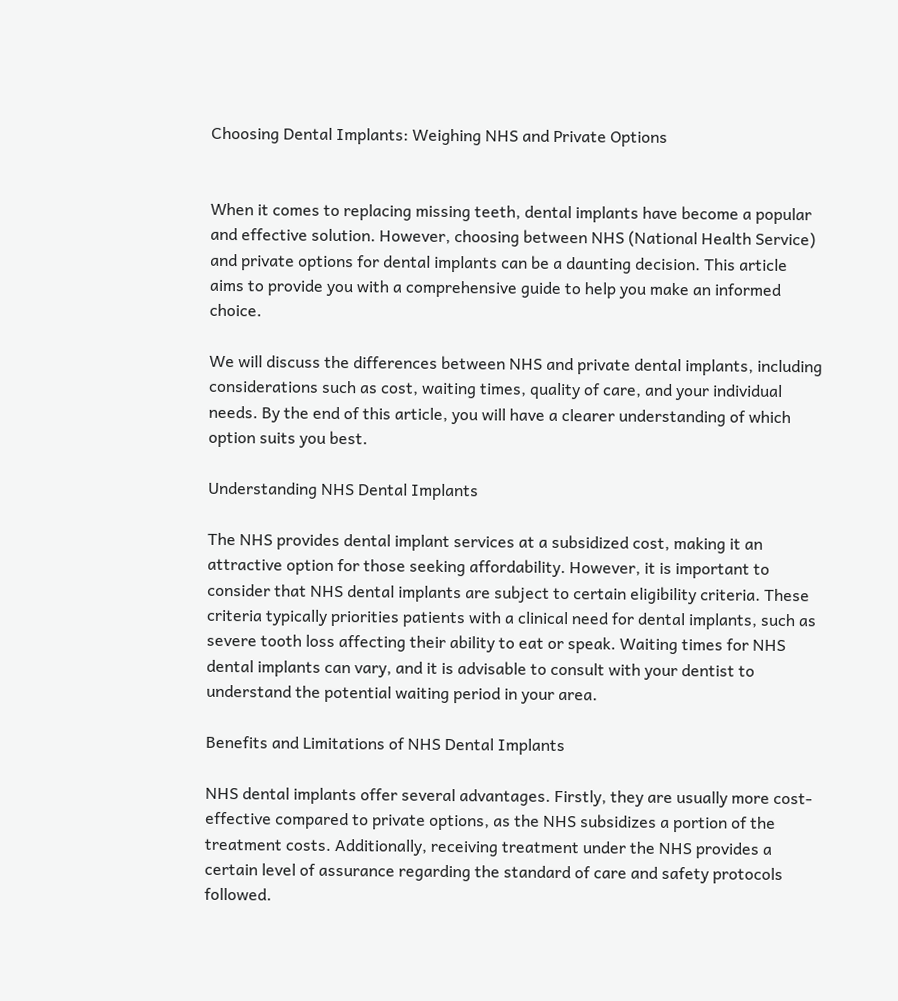Choosing Dental Implants: Weighing NHS and Private Options


When it comes to replacing missing teeth, dental implants have become a popular and effective solution. However, choosing between NHS (National Health Service) and private options for dental implants can be a daunting decision. This article aims to provide you with a comprehensive guide to help you make an informed choice.

We will discuss the differences between NHS and private dental implants, including considerations such as cost, waiting times, quality of care, and your individual needs. By the end of this article, you will have a clearer understanding of which option suits you best.

Understanding NHS Dental Implants

The NHS provides dental implant services at a subsidized cost, making it an attractive option for those seeking affordability. However, it is important to consider that NHS dental implants are subject to certain eligibility criteria. These criteria typically priorities patients with a clinical need for dental implants, such as severe tooth loss affecting their ability to eat or speak. Waiting times for NHS dental implants can vary, and it is advisable to consult with your dentist to understand the potential waiting period in your area.

Benefits and Limitations of NHS Dental Implants

NHS dental implants offer several advantages. Firstly, they are usually more cost-effective compared to private options, as the NHS subsidizes a portion of the treatment costs. Additionally, receiving treatment under the NHS provides a certain level of assurance regarding the standard of care and safety protocols followed.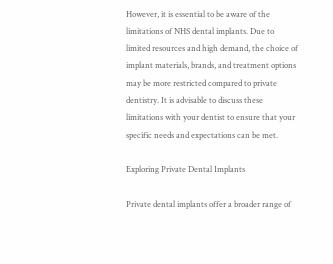However, it is essential to be aware of the limitations of NHS dental implants. Due to limited resources and high demand, the choice of implant materials, brands, and treatment options may be more restricted compared to private dentistry. It is advisable to discuss these limitations with your dentist to ensure that your specific needs and expectations can be met.

Exploring Private Dental Implants

Private dental implants offer a broader range of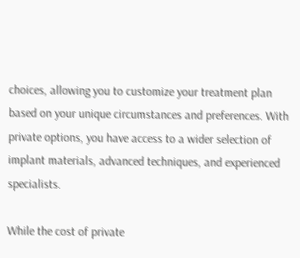choices, allowing you to customize your treatment plan based on your unique circumstances and preferences. With private options, you have access to a wider selection of implant materials, advanced techniques, and experienced specialists.

While the cost of private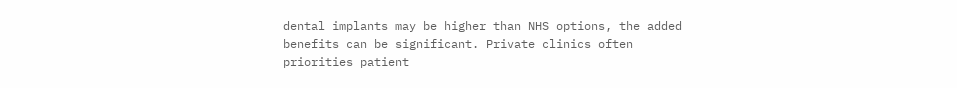dental implants may be higher than NHS options, the added benefits can be significant. Private clinics often priorities patient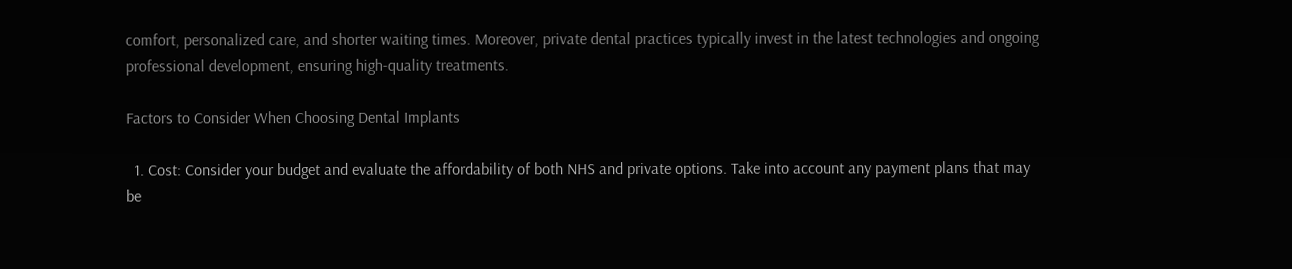comfort, personalized care, and shorter waiting times. Moreover, private dental practices typically invest in the latest technologies and ongoing professional development, ensuring high-quality treatments.

Factors to Consider When Choosing Dental Implants

  1. Cost: Consider your budget and evaluate the affordability of both NHS and private options. Take into account any payment plans that may be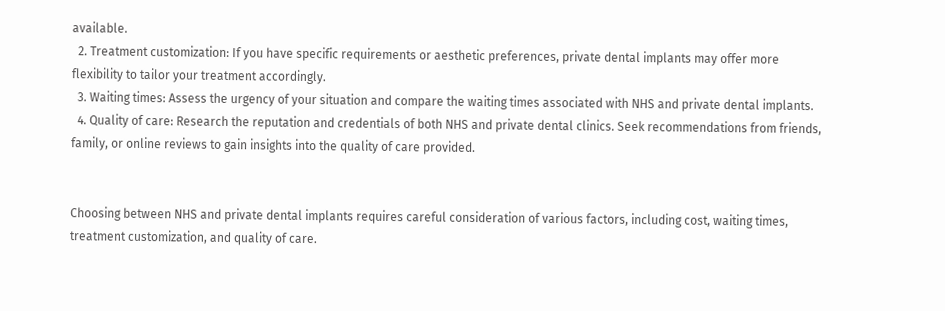available.
  2. Treatment customization: If you have specific requirements or aesthetic preferences, private dental implants may offer more flexibility to tailor your treatment accordingly.
  3. Waiting times: Assess the urgency of your situation and compare the waiting times associated with NHS and private dental implants.
  4. Quality of care: Research the reputation and credentials of both NHS and private dental clinics. Seek recommendations from friends, family, or online reviews to gain insights into the quality of care provided.


Choosing between NHS and private dental implants requires careful consideration of various factors, including cost, waiting times, treatment customization, and quality of care.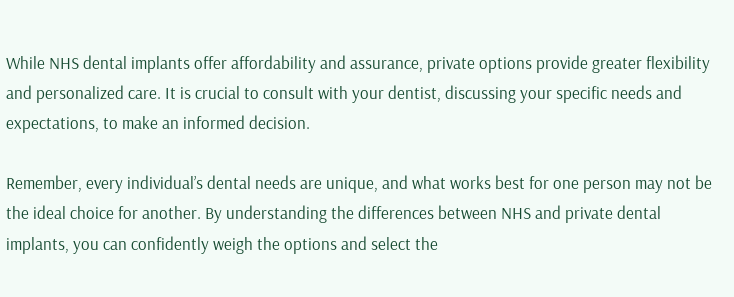While NHS dental implants offer affordability and assurance, private options provide greater flexibility and personalized care. It is crucial to consult with your dentist, discussing your specific needs and expectations, to make an informed decision.

Remember, every individual’s dental needs are unique, and what works best for one person may not be the ideal choice for another. By understanding the differences between NHS and private dental implants, you can confidently weigh the options and select the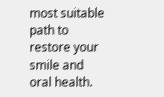most suitable path to restore your smile and oral health.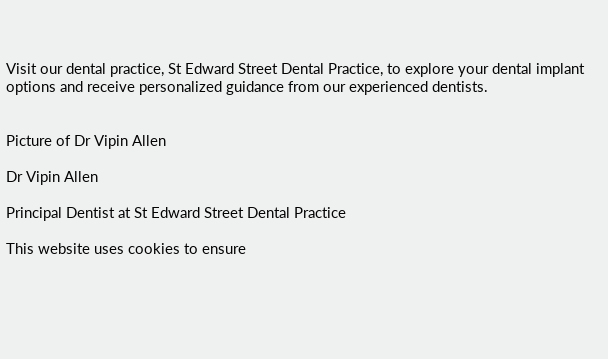Visit our dental practice, St Edward Street Dental Practice, to explore your dental implant options and receive personalized guidance from our experienced dentists.


Picture of Dr Vipin Allen

Dr Vipin Allen

Principal Dentist at St Edward Street Dental Practice

This website uses cookies to ensure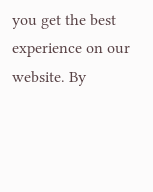you get the best experience on our website. By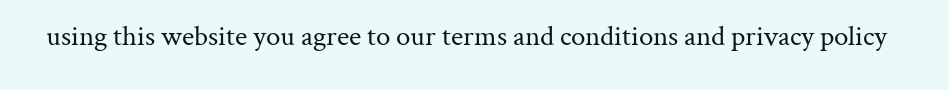using this website you agree to our terms and conditions and privacy policy